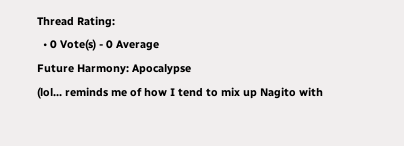Thread Rating:
  • 0 Vote(s) - 0 Average
Future Harmony: Apocalypse
(lol... reminds me of how I tend to mix up Nagito with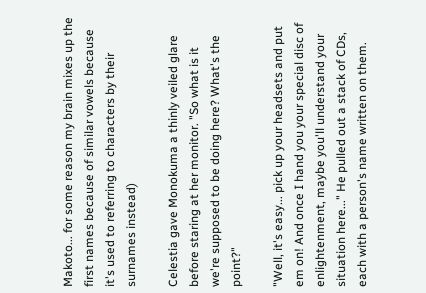Makoto... for some reason my brain mixes up the first names because of similar vowels because it's used to referring to characters by their surnames instead)

Celestia gave Monokuma a thinly veiled glare before staring at her monitor. "So what is it we're supposed to be doing here? What's the point?"

"Well, it's easy... pick up your headsets and put em on! And once I hand you your special disc of enlightenment, maybe you'll understand your situation here..." He pulled out a stack of CDs, each with a person's name written on them.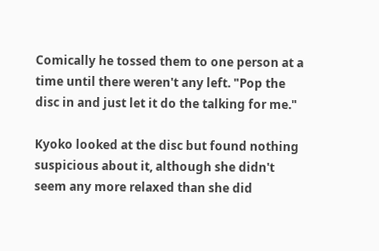Comically he tossed them to one person at a time until there weren't any left. "Pop the disc in and just let it do the talking for me."

Kyoko looked at the disc but found nothing suspicious about it, although she didn't seem any more relaxed than she did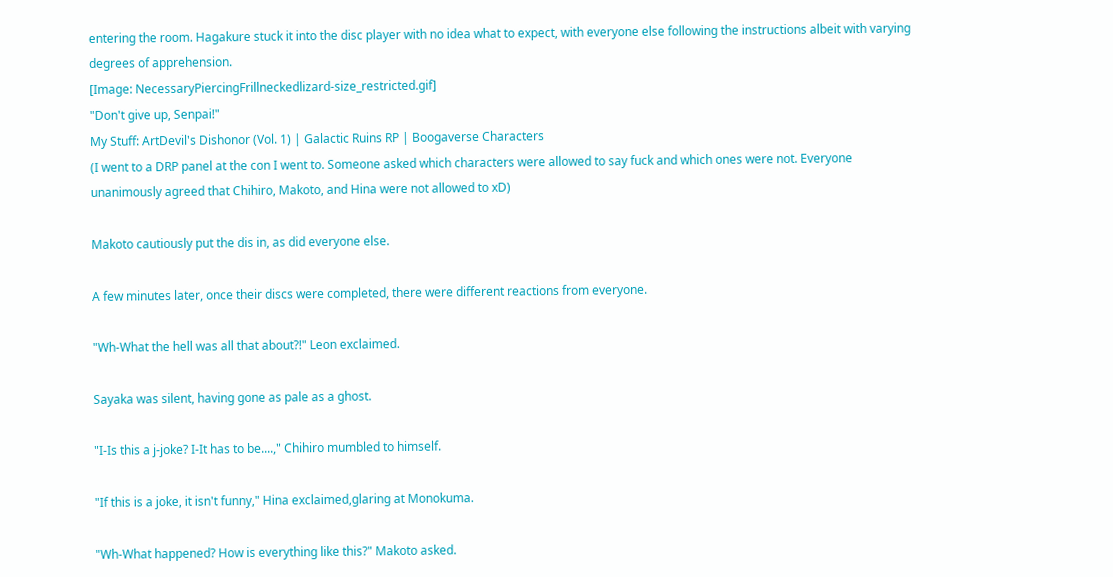entering the room. Hagakure stuck it into the disc player with no idea what to expect, with everyone else following the instructions albeit with varying degrees of apprehension.
[Image: NecessaryPiercingFrillneckedlizard-size_restricted.gif]
"Don't give up, Senpai!"
My Stuff: ArtDevil's Dishonor (Vol. 1) | Galactic Ruins RP | Boogaverse Characters
(I went to a DRP panel at the con I went to. Someone asked which characters were allowed to say fuck and which ones were not. Everyone unanimously agreed that Chihiro, Makoto, and Hina were not allowed to xD)

Makoto cautiously put the dis in, as did everyone else.

A few minutes later, once their discs were completed, there were different reactions from everyone.

"Wh-What the hell was all that about?!" Leon exclaimed.

Sayaka was silent, having gone as pale as a ghost.

"I-Is this a j-joke? I-It has to be....," Chihiro mumbled to himself.

"If this is a joke, it isn't funny," Hina exclaimed,glaring at Monokuma.

"Wh-What happened? How is everything like this?" Makoto asked.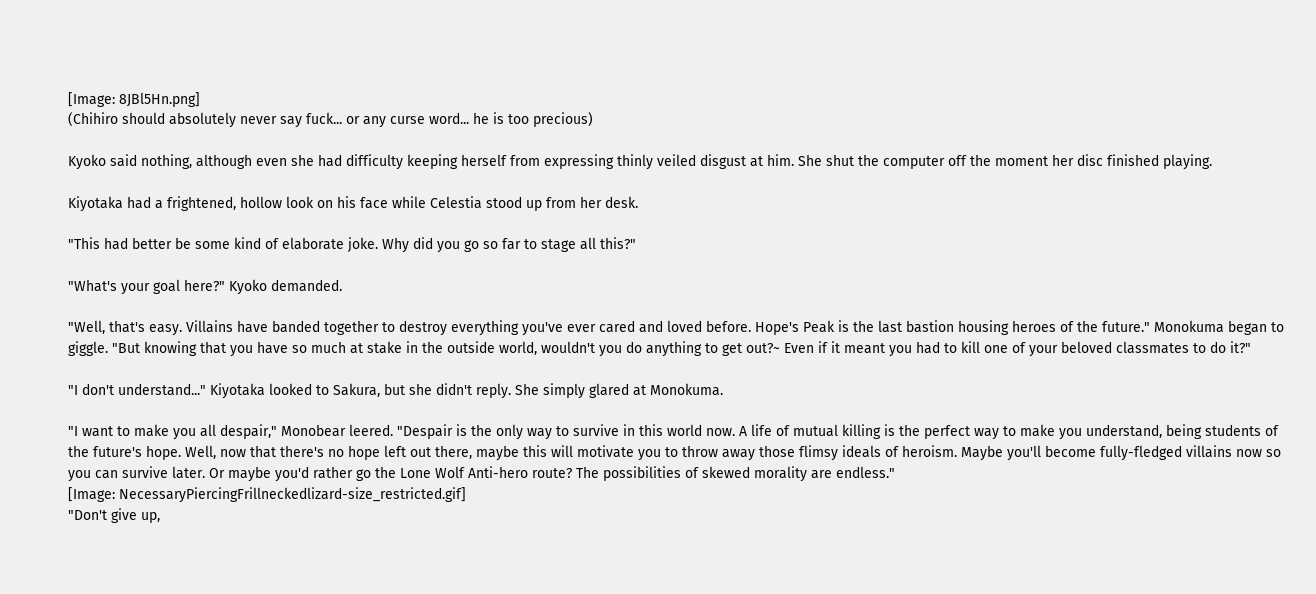[Image: 8JBl5Hn.png]
(Chihiro should absolutely never say fuck... or any curse word... he is too precious)

Kyoko said nothing, although even she had difficulty keeping herself from expressing thinly veiled disgust at him. She shut the computer off the moment her disc finished playing.

Kiyotaka had a frightened, hollow look on his face while Celestia stood up from her desk.

"This had better be some kind of elaborate joke. Why did you go so far to stage all this?"

"What's your goal here?" Kyoko demanded.

"Well, that's easy. Villains have banded together to destroy everything you've ever cared and loved before. Hope's Peak is the last bastion housing heroes of the future." Monokuma began to giggle. "But knowing that you have so much at stake in the outside world, wouldn't you do anything to get out?~ Even if it meant you had to kill one of your beloved classmates to do it?"

"I don't understand..." Kiyotaka looked to Sakura, but she didn't reply. She simply glared at Monokuma.

"I want to make you all despair," Monobear leered. "Despair is the only way to survive in this world now. A life of mutual killing is the perfect way to make you understand, being students of the future's hope. Well, now that there's no hope left out there, maybe this will motivate you to throw away those flimsy ideals of heroism. Maybe you'll become fully-fledged villains now so you can survive later. Or maybe you'd rather go the Lone Wolf Anti-hero route? The possibilities of skewed morality are endless."
[Image: NecessaryPiercingFrillneckedlizard-size_restricted.gif]
"Don't give up,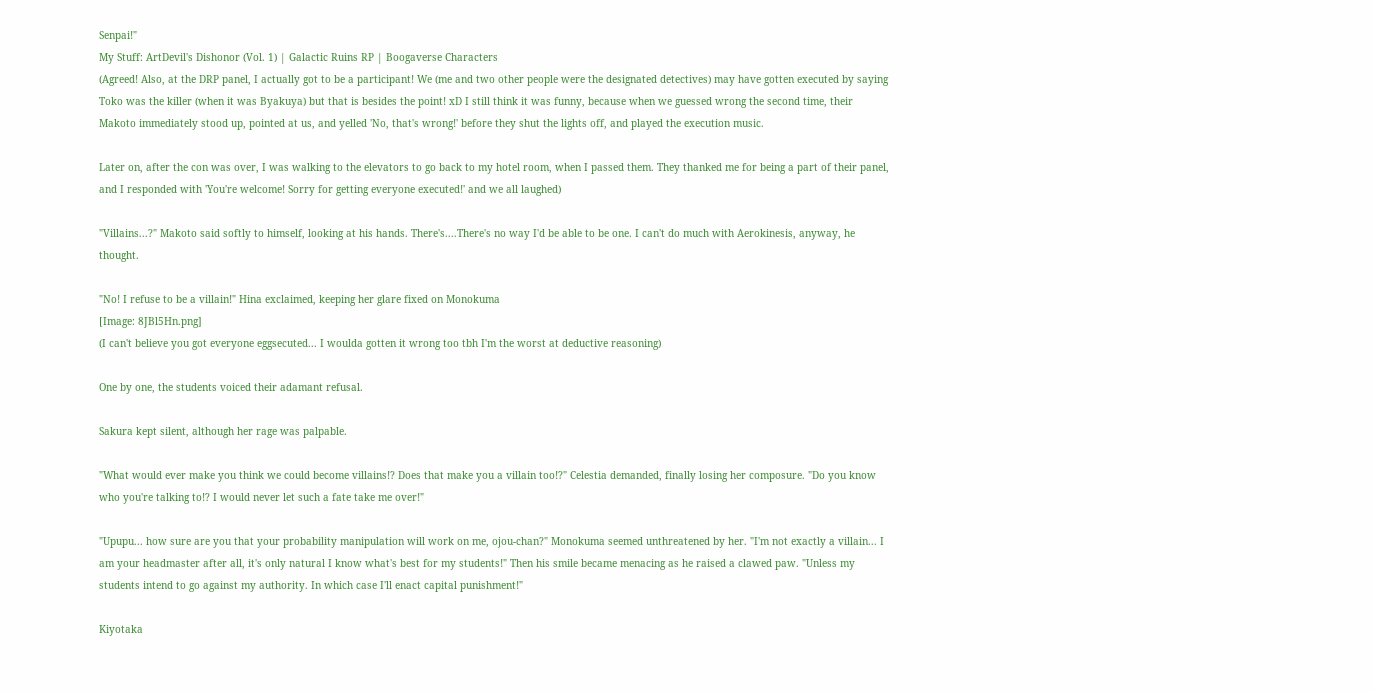Senpai!"
My Stuff: ArtDevil's Dishonor (Vol. 1) | Galactic Ruins RP | Boogaverse Characters
(Agreed! Also, at the DRP panel, I actually got to be a participant! We (me and two other people were the designated detectives) may have gotten executed by saying Toko was the killer (when it was Byakuya) but that is besides the point! xD I still think it was funny, because when we guessed wrong the second time, their Makoto immediately stood up, pointed at us, and yelled 'No, that's wrong!' before they shut the lights off, and played the execution music.

Later on, after the con was over, I was walking to the elevators to go back to my hotel room, when I passed them. They thanked me for being a part of their panel, and I responded with 'You're welcome! Sorry for getting everyone executed!' and we all laughed)

"Villains...?" Makoto said softly to himself, looking at his hands. There's....There's no way I'd be able to be one. I can't do much with Aerokinesis, anyway, he thought.

"No! I refuse to be a villain!" Hina exclaimed, keeping her glare fixed on Monokuma
[Image: 8JBl5Hn.png]
(I can't believe you got everyone eggsecuted... I woulda gotten it wrong too tbh I'm the worst at deductive reasoning)

One by one, the students voiced their adamant refusal.

Sakura kept silent, although her rage was palpable.

"What would ever make you think we could become villains!? Does that make you a villain too!?" Celestia demanded, finally losing her composure. "Do you know who you're talking to!? I would never let such a fate take me over!"

"Upupu... how sure are you that your probability manipulation will work on me, ojou-chan?" Monokuma seemed unthreatened by her. "I'm not exactly a villain... I am your headmaster after all, it's only natural I know what's best for my students!" Then his smile became menacing as he raised a clawed paw. "Unless my students intend to go against my authority. In which case I'll enact capital punishment!"

Kiyotaka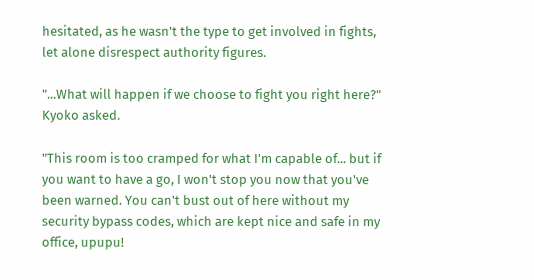hesitated, as he wasn't the type to get involved in fights, let alone disrespect authority figures.

"...What will happen if we choose to fight you right here?" Kyoko asked.

"This room is too cramped for what I'm capable of... but if you want to have a go, I won't stop you now that you've been warned. You can't bust out of here without my security bypass codes, which are kept nice and safe in my office, upupu!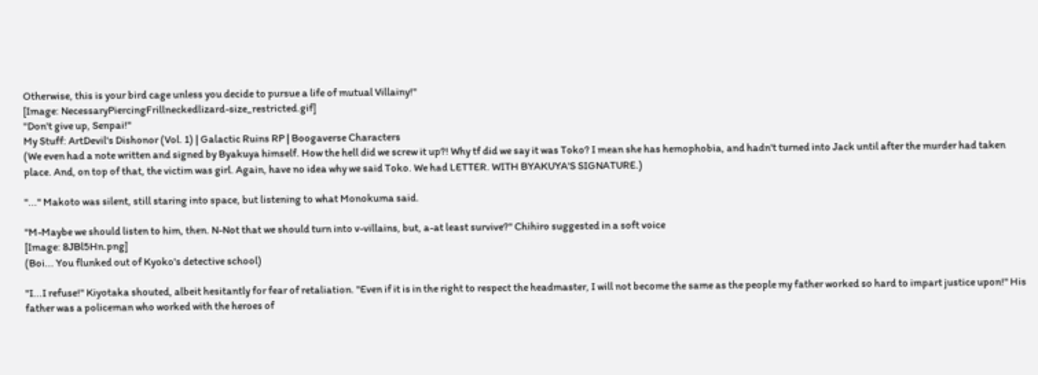Otherwise, this is your bird cage unless you decide to pursue a life of mutual Villainy!"
[Image: NecessaryPiercingFrillneckedlizard-size_restricted.gif]
"Don't give up, Senpai!"
My Stuff: ArtDevil's Dishonor (Vol. 1) | Galactic Ruins RP | Boogaverse Characters
(We even had a note written and signed by Byakuya himself. How the hell did we screw it up?! Why tf did we say it was Toko? I mean she has hemophobia, and hadn't turned into Jack until after the murder had taken place. And, on top of that, the victim was girl. Again, have no idea why we said Toko. We had LETTER. WITH BYAKUYA'S SIGNATURE.)

"..." Makoto was silent, still staring into space, but listening to what Monokuma said.

"M-Maybe we should listen to him, then. N-Not that we should turn into v-villains, but, a-at least survive?" Chihiro suggested in a soft voice
[Image: 8JBl5Hn.png]
(Boi... You flunked out of Kyoko's detective school)

"I...I refuse!" Kiyotaka shouted, albeit hesitantly for fear of retaliation. "Even if it is in the right to respect the headmaster, I will not become the same as the people my father worked so hard to impart justice upon!" His father was a policeman who worked with the heroes of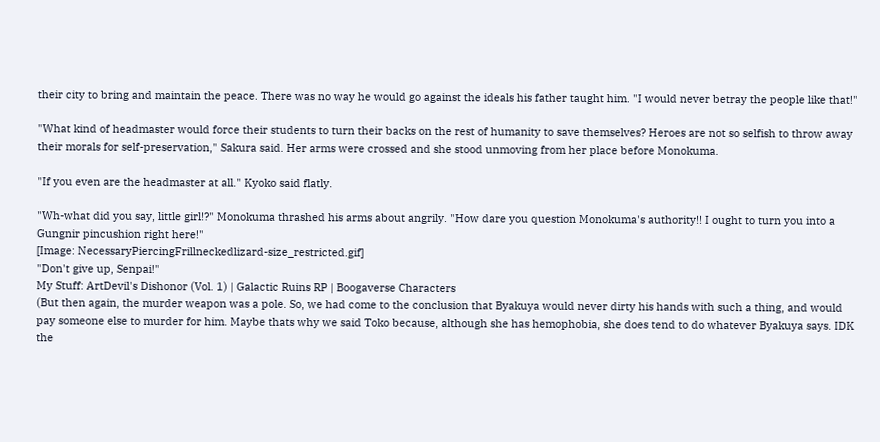their city to bring and maintain the peace. There was no way he would go against the ideals his father taught him. "I would never betray the people like that!"

"What kind of headmaster would force their students to turn their backs on the rest of humanity to save themselves? Heroes are not so selfish to throw away their morals for self-preservation," Sakura said. Her arms were crossed and she stood unmoving from her place before Monokuma.

"If you even are the headmaster at all." Kyoko said flatly.

"Wh-what did you say, little girl!?" Monokuma thrashed his arms about angrily. "How dare you question Monokuma's authority!! I ought to turn you into a Gungnir pincushion right here!"
[Image: NecessaryPiercingFrillneckedlizard-size_restricted.gif]
"Don't give up, Senpai!"
My Stuff: ArtDevil's Dishonor (Vol. 1) | Galactic Ruins RP | Boogaverse Characters
(But then again, the murder weapon was a pole. So, we had come to the conclusion that Byakuya would never dirty his hands with such a thing, and would pay someone else to murder for him. Maybe thats why we said Toko because, although she has hemophobia, she does tend to do whatever Byakuya says. IDK the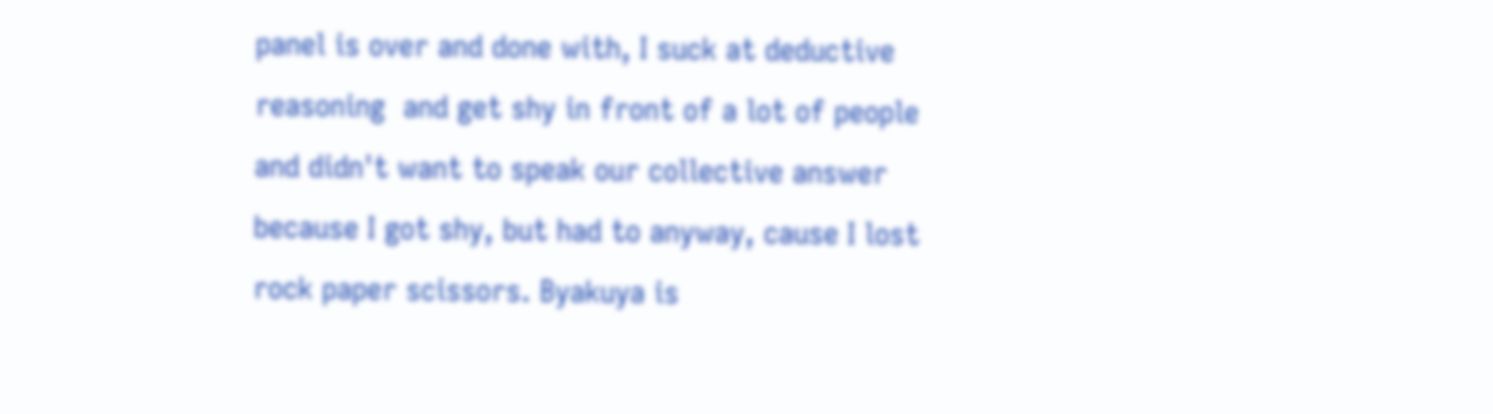panel is over and done with, I suck at deductive reasoning  and get shy in front of a lot of people and didn't want to speak our collective answer because I got shy, but had to anyway, cause I lost rock paper scissors. Byakuya is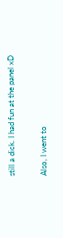still a dick. I had fun at the panel xD

Also, I went to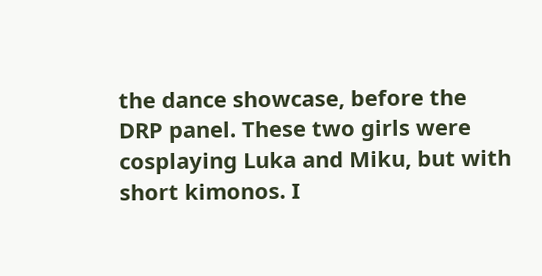the dance showcase, before the DRP panel. These two girls were cosplaying Luka and Miku, but with short kimonos. I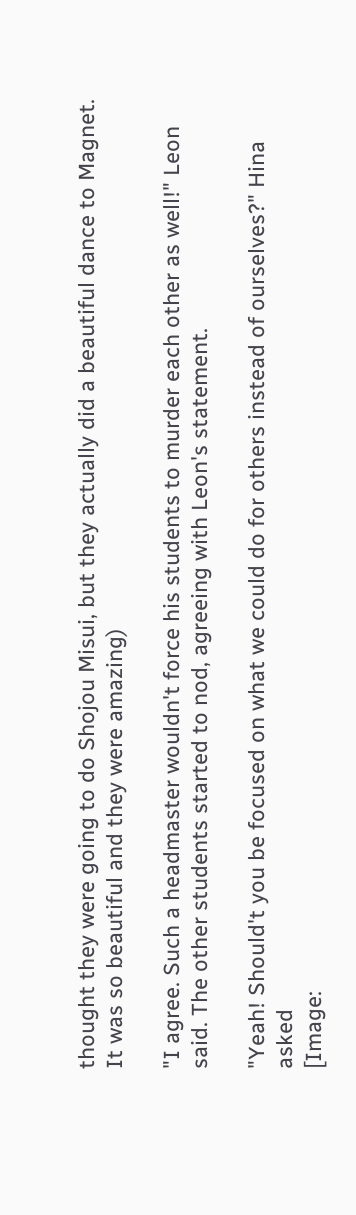thought they were going to do Shojou Misui, but they actually did a beautiful dance to Magnet. It was so beautiful and they were amazing)

"I agree. Such a headmaster wouldn't force his students to murder each other as well!" Leon said. The other students started to nod, agreeing with Leon's statement.

"Yeah! Should't you be focused on what we could do for others instead of ourselves?" Hina asked
[Image: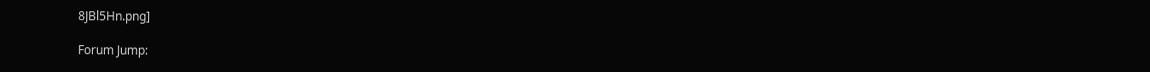8JBl5Hn.png]

Forum Jump: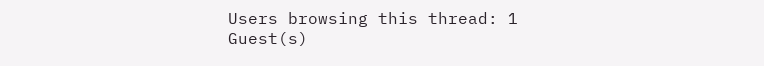Users browsing this thread: 1 Guest(s)